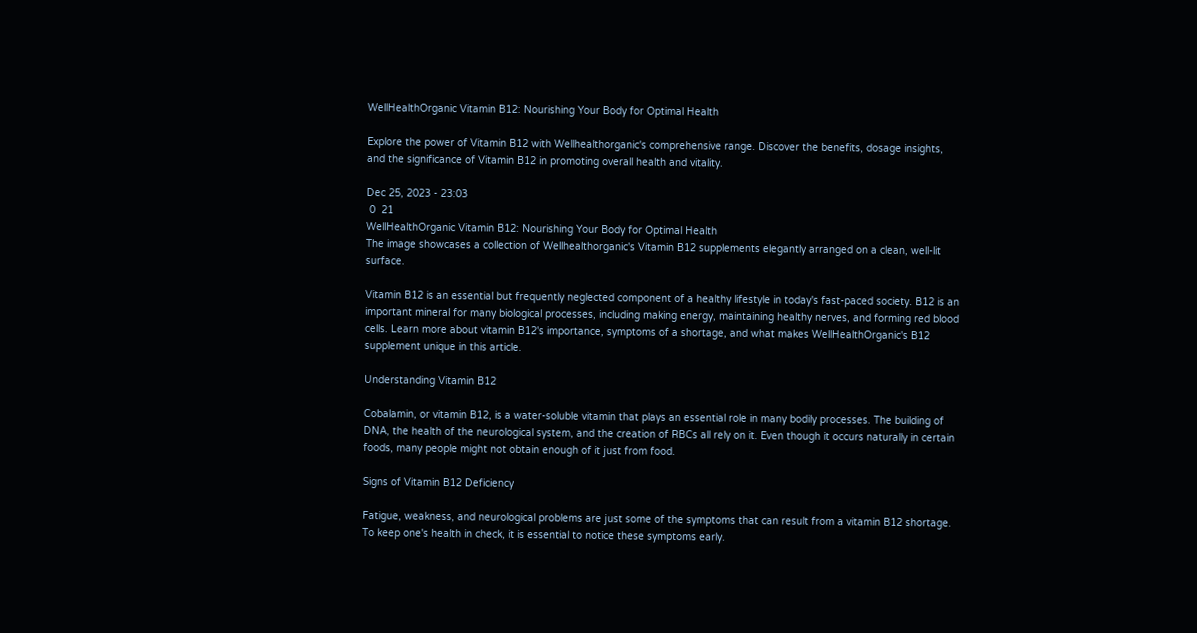WellHealthOrganic Vitamin B12: Nourishing Your Body for Optimal Health

Explore the power of Vitamin B12 with Wellhealthorganic's comprehensive range. Discover the benefits, dosage insights, and the significance of Vitamin B12 in promoting overall health and vitality.

Dec 25, 2023 - 23:03
 0  21
WellHealthOrganic Vitamin B12: Nourishing Your Body for Optimal Health
The image showcases a collection of Wellhealthorganic's Vitamin B12 supplements elegantly arranged on a clean, well-lit surface.

Vitamin B12 is an essential but frequently neglected component of a healthy lifestyle in today's fast-paced society. B12 is an important mineral for many biological processes, including making energy, maintaining healthy nerves, and forming red blood cells. Learn more about vitamin B12's importance, symptoms of a shortage, and what makes WellHealthOrganic's B12 supplement unique in this article.

Understanding Vitamin B12

Cobalamin, or vitamin B12, is a water-soluble vitamin that plays an essential role in many bodily processes. The building of DNA, the health of the neurological system, and the creation of RBCs all rely on it. Even though it occurs naturally in certain foods, many people might not obtain enough of it just from food.

Signs of Vitamin B12 Deficiency

Fatigue, weakness, and neurological problems are just some of the symptoms that can result from a vitamin B12 shortage. To keep one's health in check, it is essential to notice these symptoms early.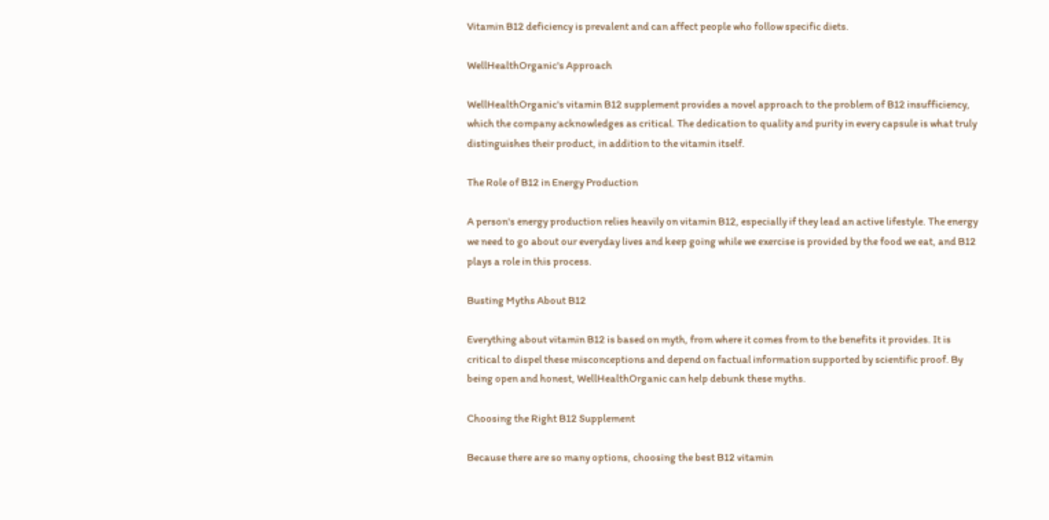Vitamin B12 deficiency is prevalent and can affect people who follow specific diets.

WellHealthOrganic's Approach

WellHealthOrganic's vitamin B12 supplement provides a novel approach to the problem of B12 insufficiency, which the company acknowledges as critical. The dedication to quality and purity in every capsule is what truly distinguishes their product, in addition to the vitamin itself.

The Role of B12 in Energy Production

A person's energy production relies heavily on vitamin B12, especially if they lead an active lifestyle. The energy we need to go about our everyday lives and keep going while we exercise is provided by the food we eat, and B12 plays a role in this process.

Busting Myths About B12

Everything about vitamin B12 is based on myth, from where it comes from to the benefits it provides. It is critical to dispel these misconceptions and depend on factual information supported by scientific proof. By being open and honest, WellHealthOrganic can help debunk these myths.

Choosing the Right B12 Supplement

Because there are so many options, choosing the best B12 vitamin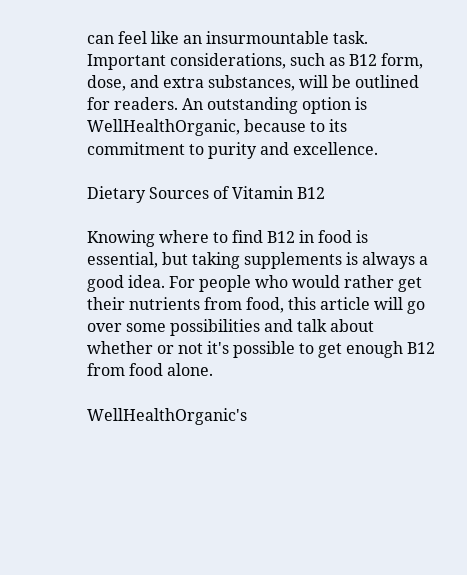can feel like an insurmountable task. Important considerations, such as B12 form, dose, and extra substances, will be outlined for readers. An outstanding option is WellHealthOrganic, because to its commitment to purity and excellence.

Dietary Sources of Vitamin B12

Knowing where to find B12 in food is essential, but taking supplements is always a good idea. For people who would rather get their nutrients from food, this article will go over some possibilities and talk about whether or not it's possible to get enough B12 from food alone.

WellHealthOrganic's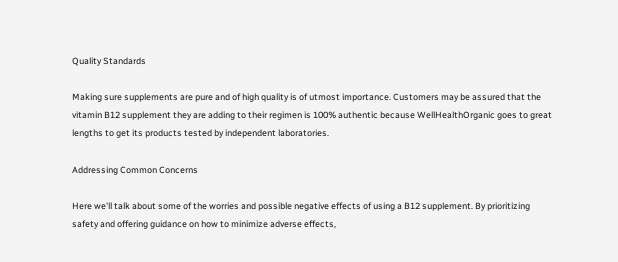Quality Standards

Making sure supplements are pure and of high quality is of utmost importance. Customers may be assured that the vitamin B12 supplement they are adding to their regimen is 100% authentic because WellHealthOrganic goes to great lengths to get its products tested by independent laboratories.

Addressing Common Concerns

Here we'll talk about some of the worries and possible negative effects of using a B12 supplement. By prioritizing safety and offering guidance on how to minimize adverse effects,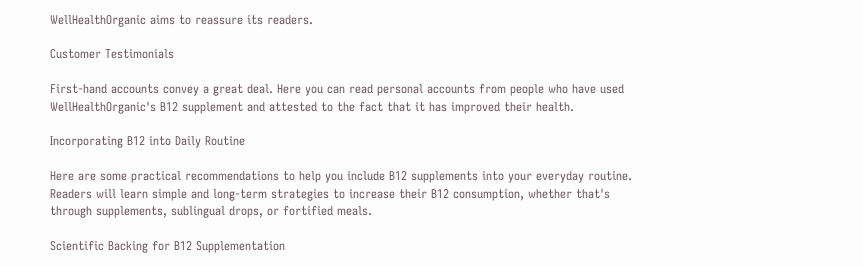WellHealthOrganic aims to reassure its readers.

Customer Testimonials

First-hand accounts convey a great deal. Here you can read personal accounts from people who have used WellHealthOrganic's B12 supplement and attested to the fact that it has improved their health.

Incorporating B12 into Daily Routine

Here are some practical recommendations to help you include B12 supplements into your everyday routine. Readers will learn simple and long-term strategies to increase their B12 consumption, whether that's through supplements, sublingual drops, or fortified meals.

Scientific Backing for B12 Supplementation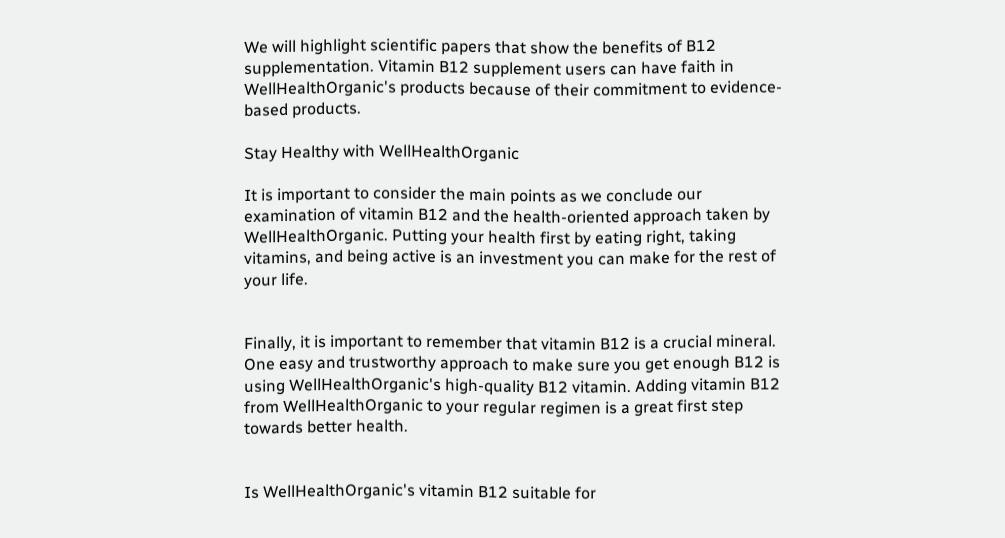We will highlight scientific papers that show the benefits of B12 supplementation. Vitamin B12 supplement users can have faith in WellHealthOrganic's products because of their commitment to evidence-based products.

Stay Healthy with WellHealthOrganic

It is important to consider the main points as we conclude our examination of vitamin B12 and the health-oriented approach taken by WellHealthOrganic. Putting your health first by eating right, taking vitamins, and being active is an investment you can make for the rest of your life.


Finally, it is important to remember that vitamin B12 is a crucial mineral. One easy and trustworthy approach to make sure you get enough B12 is using WellHealthOrganic's high-quality B12 vitamin. Adding vitamin B12 from WellHealthOrganic to your regular regimen is a great first step towards better health.


Is WellHealthOrganic's vitamin B12 suitable for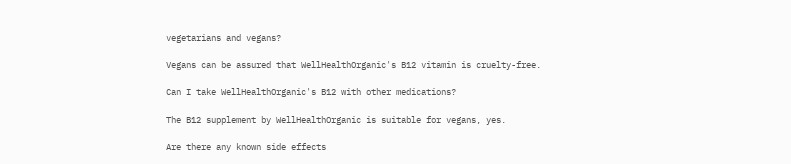vegetarians and vegans?

Vegans can be assured that WellHealthOrganic's B12 vitamin is cruelty-free.

Can I take WellHealthOrganic's B12 with other medications?

The B12 supplement by WellHealthOrganic is suitable for vegans, yes.

Are there any known side effects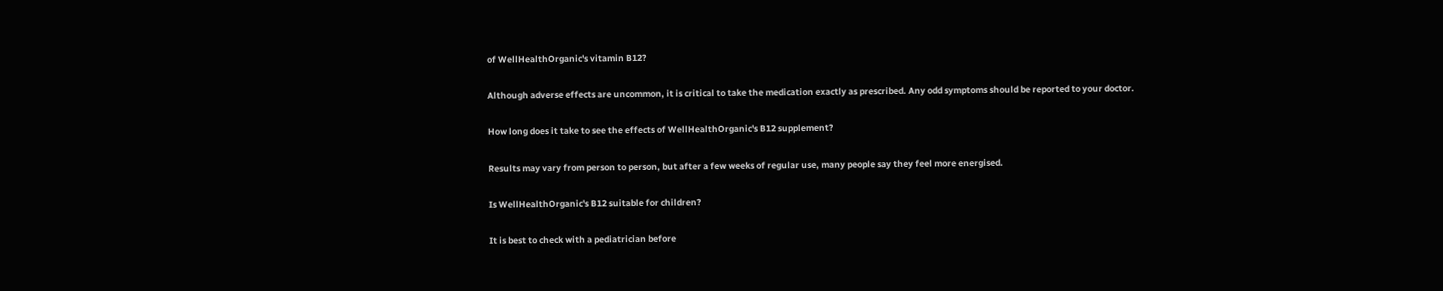of WellHealthOrganic's vitamin B12?

Although adverse effects are uncommon, it is critical to take the medication exactly as prescribed. Any odd symptoms should be reported to your doctor.

How long does it take to see the effects of WellHealthOrganic's B12 supplement?

Results may vary from person to person, but after a few weeks of regular use, many people say they feel more energised.

Is WellHealthOrganic's B12 suitable for children?

It is best to check with a pediatrician before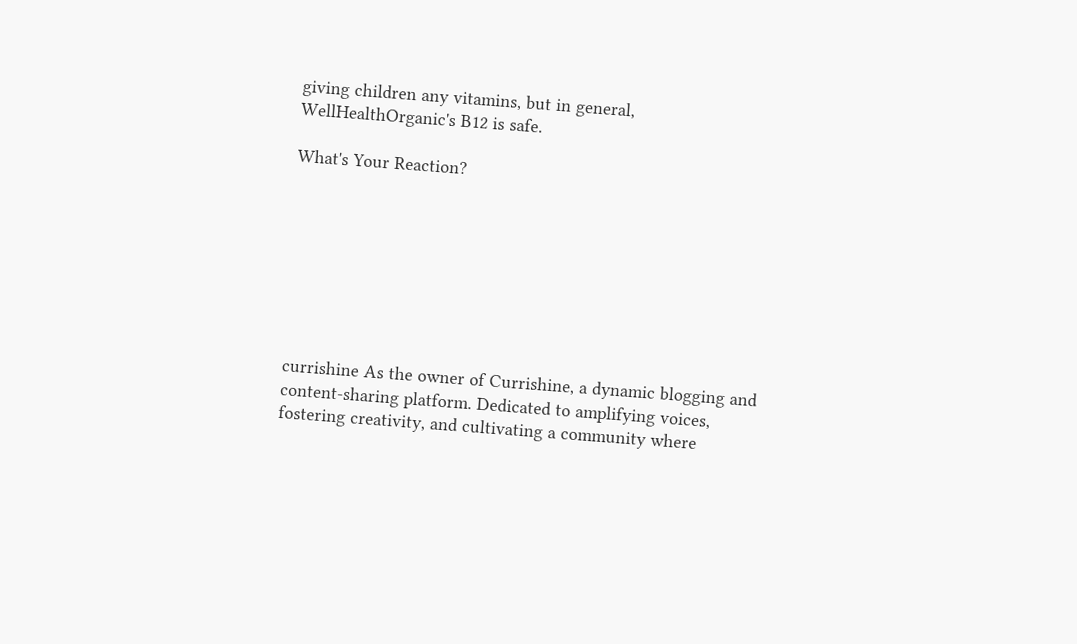giving children any vitamins, but in general, WellHealthOrganic's B12 is safe.

What's Your Reaction?








currishine As the owner of Currishine, a dynamic blogging and content-sharing platform. Dedicated to amplifying voices, fostering creativity, and cultivating a community where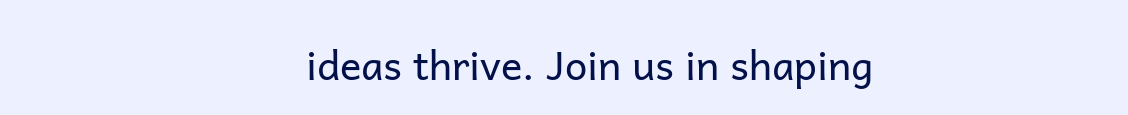ideas thrive. Join us in shaping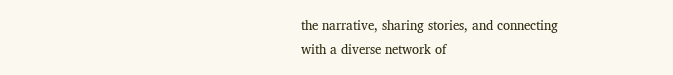the narrative, sharing stories, and connecting with a diverse network of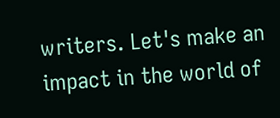writers. Let's make an impact in the world of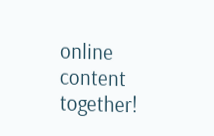online content together!